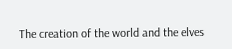The creation of the world and the elves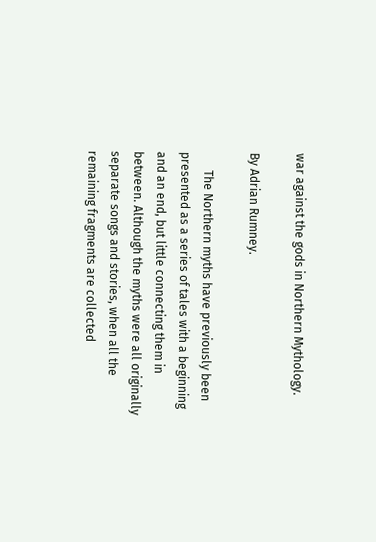war against the gods in Northern Mythology.

By Adrian Rumney.

      The Northern myths have previously been presented as a series of tales with a beginning and an end, but little connecting them in between. Although the myths were all originally separate songs and stories, when all the remaining fragments are collected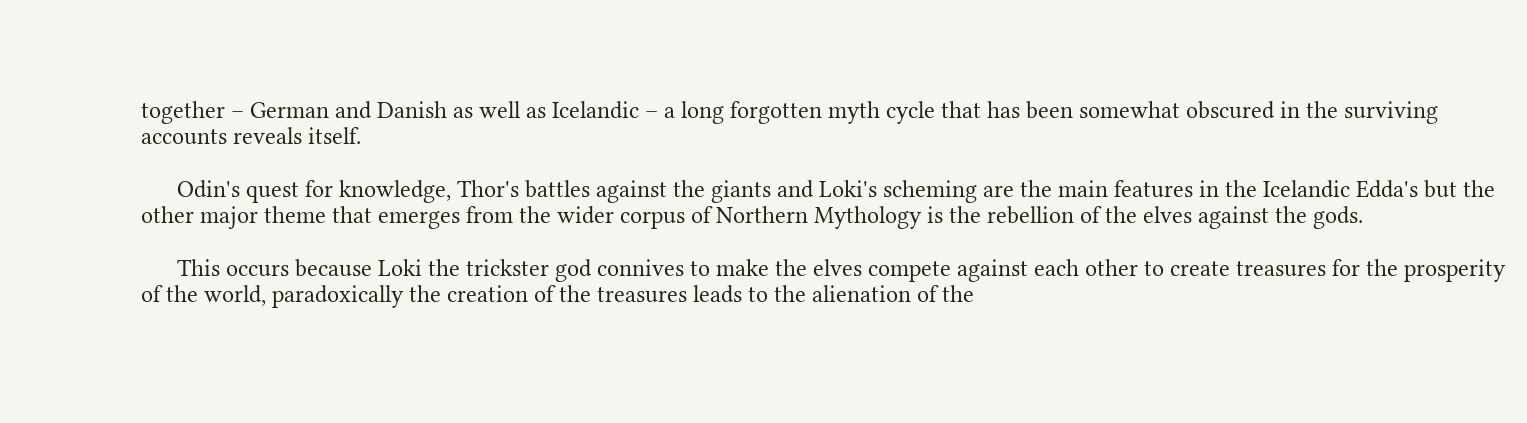together – German and Danish as well as Icelandic – a long forgotten myth cycle that has been somewhat obscured in the surviving accounts reveals itself.

      Odin's quest for knowledge, Thor's battles against the giants and Loki's scheming are the main features in the Icelandic Edda's but the other major theme that emerges from the wider corpus of Northern Mythology is the rebellion of the elves against the gods.

      This occurs because Loki the trickster god connives to make the elves compete against each other to create treasures for the prosperity of the world, paradoxically the creation of the treasures leads to the alienation of the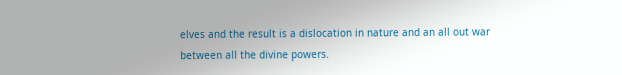elves and the result is a dislocation in nature and an all out war between all the divine powers.